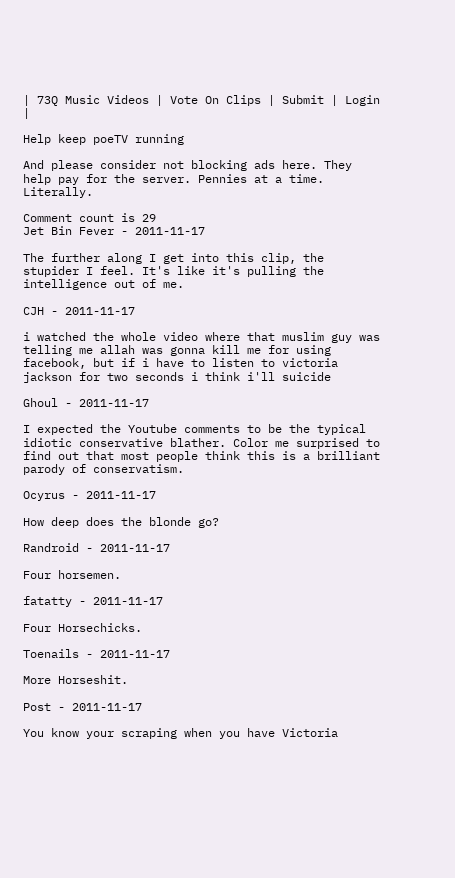| 73Q Music Videos | Vote On Clips | Submit | Login   |

Help keep poeTV running

And please consider not blocking ads here. They help pay for the server. Pennies at a time. Literally.

Comment count is 29
Jet Bin Fever - 2011-11-17

The further along I get into this clip, the stupider I feel. It's like it's pulling the intelligence out of me.

CJH - 2011-11-17

i watched the whole video where that muslim guy was telling me allah was gonna kill me for using facebook, but if i have to listen to victoria jackson for two seconds i think i'll suicide

Ghoul - 2011-11-17

I expected the Youtube comments to be the typical idiotic conservative blather. Color me surprised to find out that most people think this is a brilliant parody of conservatism.

Ocyrus - 2011-11-17

How deep does the blonde go?

Randroid - 2011-11-17

Four horsemen.

fatatty - 2011-11-17

Four Horsechicks.

Toenails - 2011-11-17

More Horseshit.

Post - 2011-11-17

You know your scraping when you have Victoria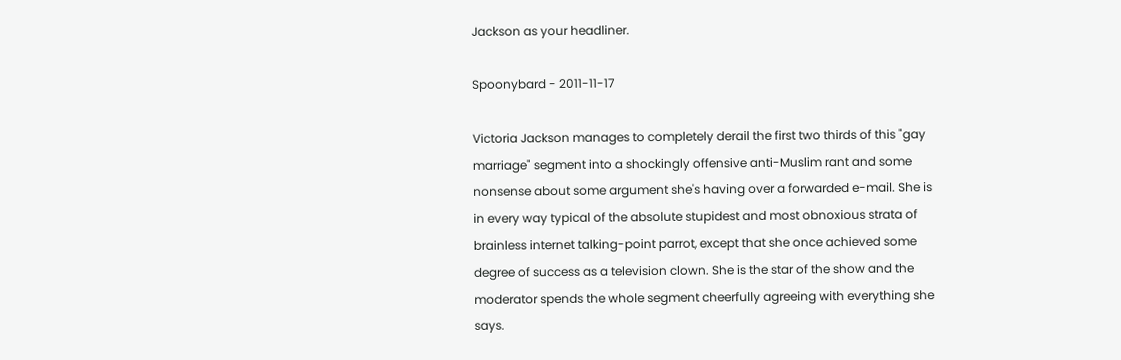Jackson as your headliner.

Spoonybard - 2011-11-17

Victoria Jackson manages to completely derail the first two thirds of this "gay marriage" segment into a shockingly offensive anti-Muslim rant and some nonsense about some argument she's having over a forwarded e-mail. She is in every way typical of the absolute stupidest and most obnoxious strata of brainless internet talking-point parrot, except that she once achieved some degree of success as a television clown. She is the star of the show and the moderator spends the whole segment cheerfully agreeing with everything she says.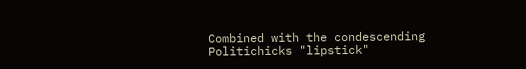Combined with the condescending Politichicks "lipstick"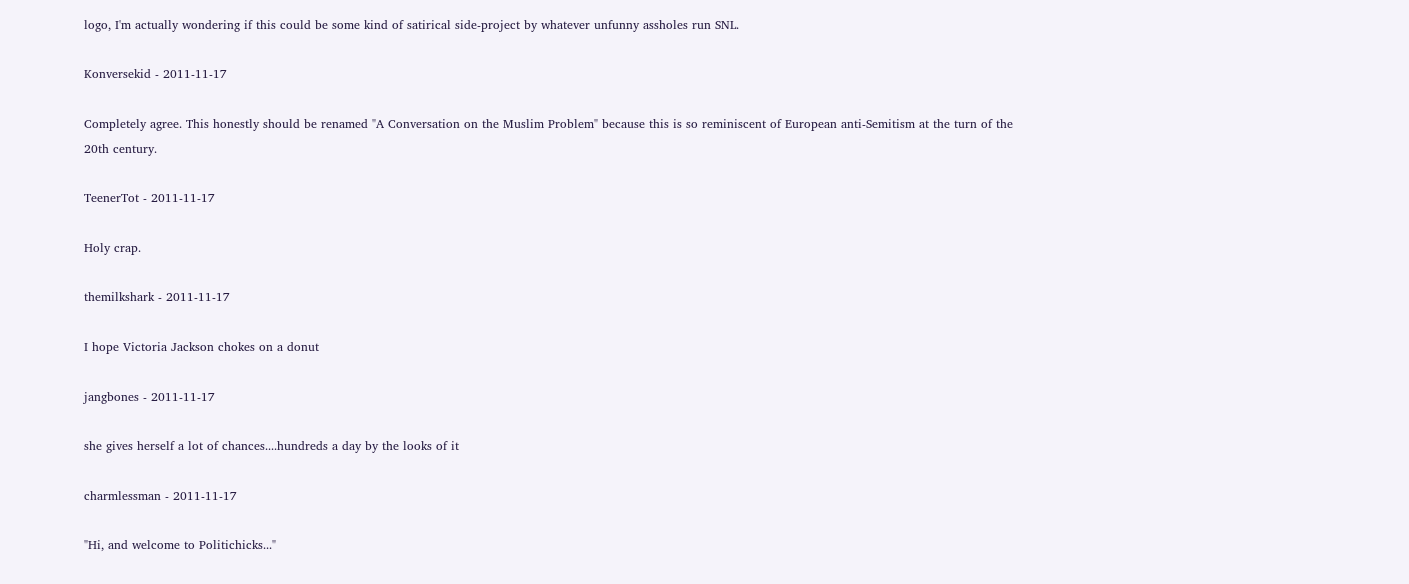logo, I'm actually wondering if this could be some kind of satirical side-project by whatever unfunny assholes run SNL.

Konversekid - 2011-11-17

Completely agree. This honestly should be renamed "A Conversation on the Muslim Problem" because this is so reminiscent of European anti-Semitism at the turn of the 20th century.

TeenerTot - 2011-11-17

Holy crap.

themilkshark - 2011-11-17

I hope Victoria Jackson chokes on a donut

jangbones - 2011-11-17

she gives herself a lot of chances....hundreds a day by the looks of it

charmlessman - 2011-11-17

"Hi, and welcome to Politichicks..."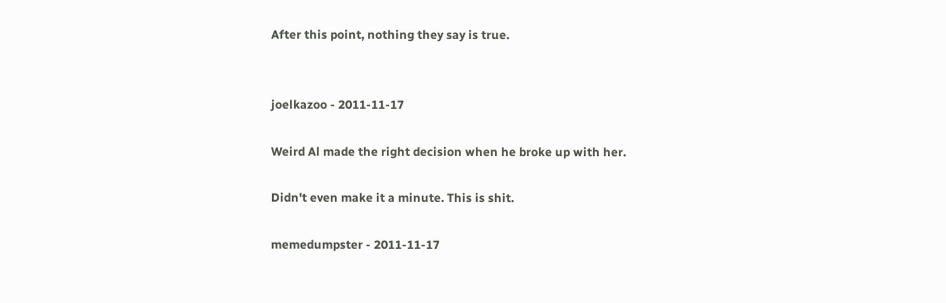After this point, nothing they say is true.


joelkazoo - 2011-11-17

Weird Al made the right decision when he broke up with her.

Didn't even make it a minute. This is shit.

memedumpster - 2011-11-17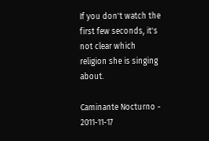If you don't watch the first few seconds, it's not clear which religion she is singing about.

Caminante Nocturno - 2011-11-17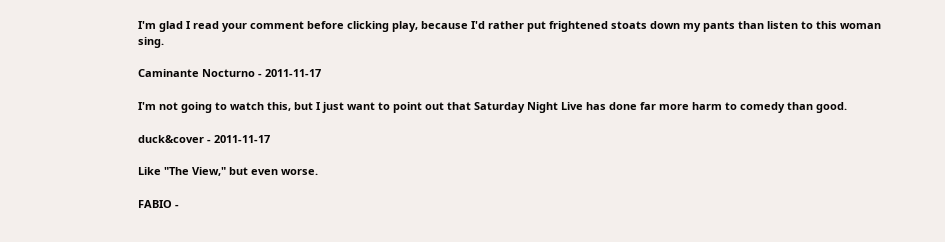I'm glad I read your comment before clicking play, because I'd rather put frightened stoats down my pants than listen to this woman sing.

Caminante Nocturno - 2011-11-17

I'm not going to watch this, but I just want to point out that Saturday Night Live has done far more harm to comedy than good.

duck&cover - 2011-11-17

Like "The View," but even worse.

FABIO -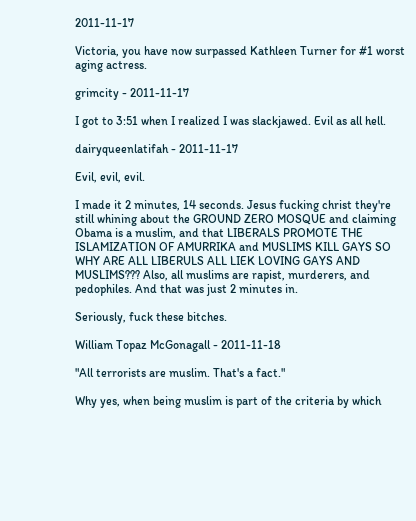2011-11-17

Victoria, you have now surpassed Kathleen Turner for #1 worst aging actress.

grimcity - 2011-11-17

I got to 3:51 when I realized I was slackjawed. Evil as all hell.

dairyqueenlatifah - 2011-11-17

Evil, evil, evil.

I made it 2 minutes, 14 seconds. Jesus fucking christ they're still whining about the GROUND ZERO MOSQUE and claiming Obama is a muslim, and that LIBERALS PROMOTE THE ISLAMIZATION OF AMURRIKA and MUSLIMS KILL GAYS SO WHY ARE ALL LIBERULS ALL LIEK LOVING GAYS AND MUSLIMS??? Also, all muslims are rapist, murderers, and pedophiles. And that was just 2 minutes in.

Seriously, fuck these bitches.

William Topaz McGonagall - 2011-11-18

"All terrorists are muslim. That's a fact."

Why yes, when being muslim is part of the criteria by which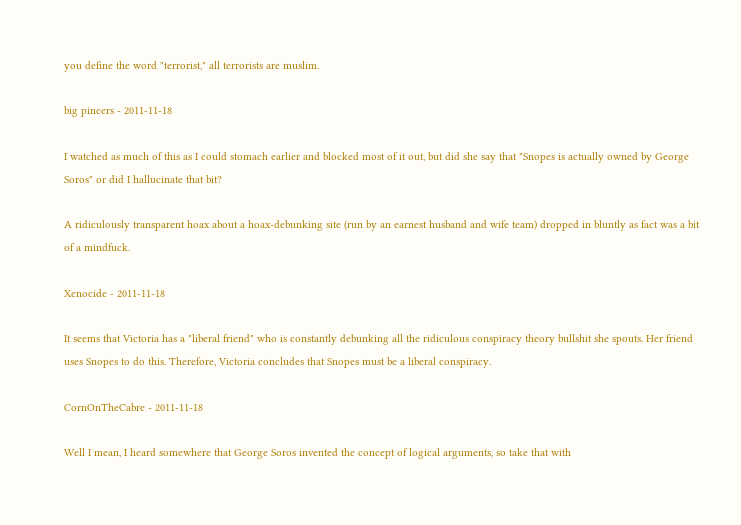you define the word "terrorist," all terrorists are muslim.

big pincers - 2011-11-18

I watched as much of this as I could stomach earlier and blocked most of it out, but did she say that "Snopes is actually owned by George Soros" or did I hallucinate that bit?

A ridiculously transparent hoax about a hoax-debunking site (run by an earnest husband and wife team) dropped in bluntly as fact was a bit of a mindfuck.

Xenocide - 2011-11-18

It seems that Victoria has a "liberal friend" who is constantly debunking all the ridiculous conspiracy theory bullshit she spouts. Her friend uses Snopes to do this. Therefore, Victoria concludes that Snopes must be a liberal conspiracy.

CornOnTheCabre - 2011-11-18

Well I mean, I heard somewhere that George Soros invented the concept of logical arguments, so take that with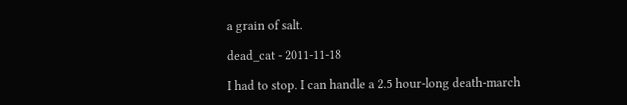a grain of salt.

dead_cat - 2011-11-18

I had to stop. I can handle a 2.5 hour-long death-march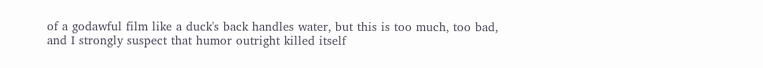of a godawful film like a duck's back handles water, but this is too much, too bad, and I strongly suspect that humor outright killed itself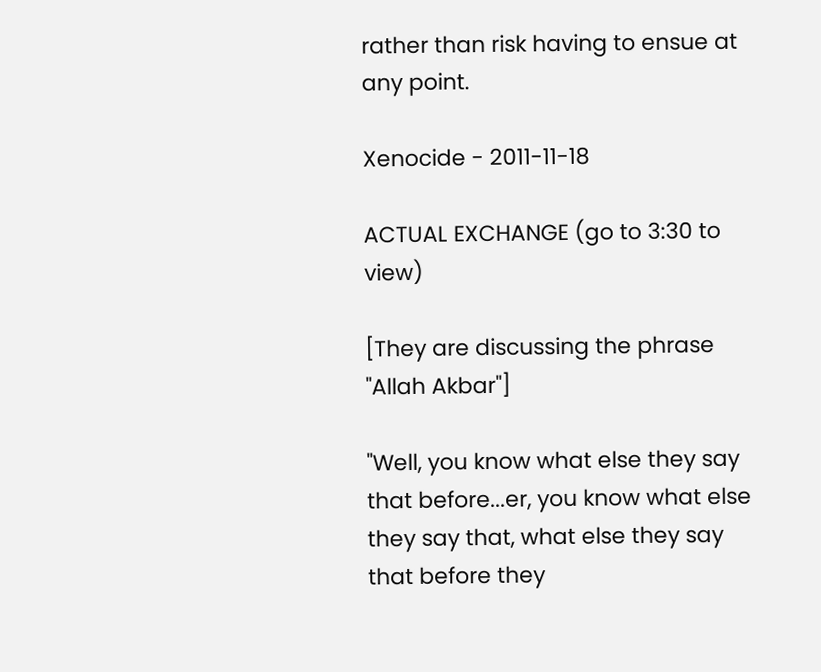rather than risk having to ensue at any point.

Xenocide - 2011-11-18

ACTUAL EXCHANGE (go to 3:30 to view)

[They are discussing the phrase "Allah Akbar"]

"Well, you know what else they say that before...er, you know what else they say that, what else they say that before they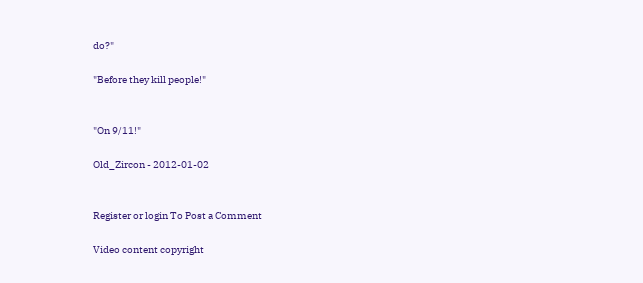do?"

"Before they kill people!"


"On 9/11!"

Old_Zircon - 2012-01-02


Register or login To Post a Comment

Video content copyright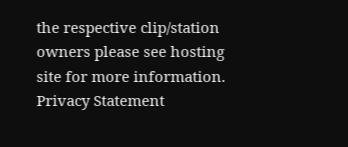the respective clip/station owners please see hosting site for more information.
Privacy Statement